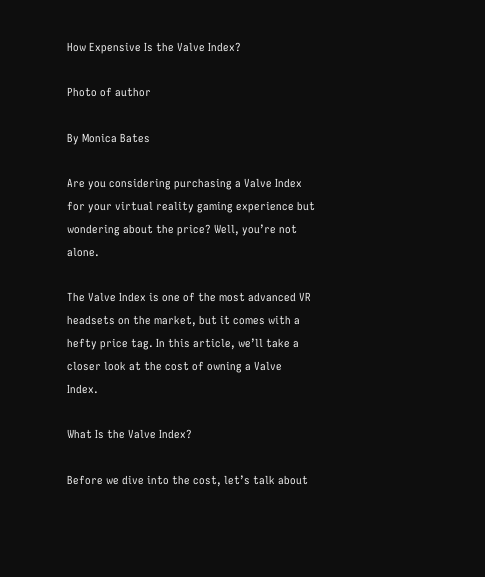How Expensive Is the Valve Index?

Photo of author

By Monica Bates

Are you considering purchasing a Valve Index for your virtual reality gaming experience but wondering about the price? Well, you’re not alone.

The Valve Index is one of the most advanced VR headsets on the market, but it comes with a hefty price tag. In this article, we’ll take a closer look at the cost of owning a Valve Index.

What Is the Valve Index?

Before we dive into the cost, let’s talk about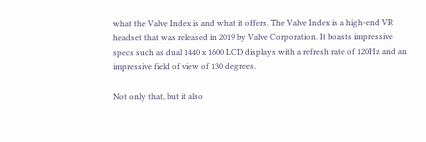what the Valve Index is and what it offers. The Valve Index is a high-end VR headset that was released in 2019 by Valve Corporation. It boasts impressive specs such as dual 1440 x 1600 LCD displays with a refresh rate of 120Hz and an impressive field of view of 130 degrees.

Not only that, but it also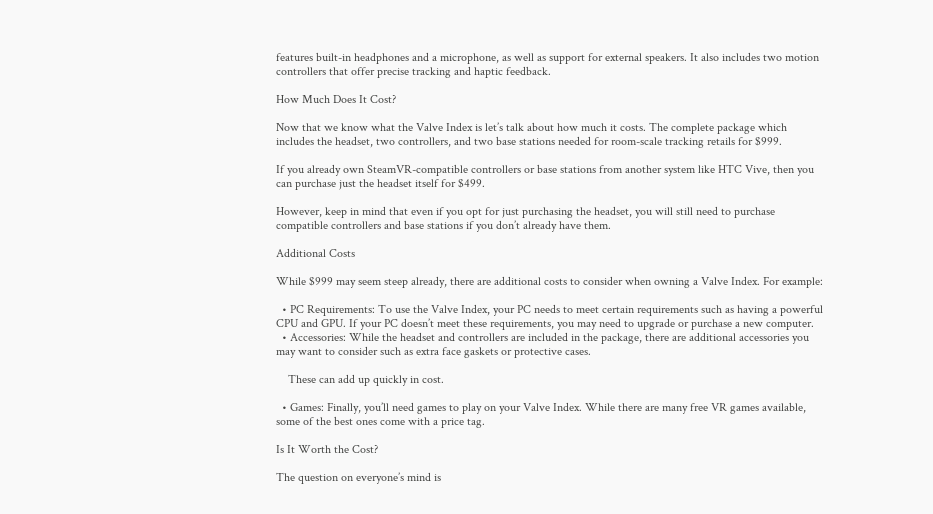features built-in headphones and a microphone, as well as support for external speakers. It also includes two motion controllers that offer precise tracking and haptic feedback.

How Much Does It Cost?

Now that we know what the Valve Index is let’s talk about how much it costs. The complete package which includes the headset, two controllers, and two base stations needed for room-scale tracking retails for $999.

If you already own SteamVR-compatible controllers or base stations from another system like HTC Vive, then you can purchase just the headset itself for $499.

However, keep in mind that even if you opt for just purchasing the headset, you will still need to purchase compatible controllers and base stations if you don’t already have them.

Additional Costs

While $999 may seem steep already, there are additional costs to consider when owning a Valve Index. For example:

  • PC Requirements: To use the Valve Index, your PC needs to meet certain requirements such as having a powerful CPU and GPU. If your PC doesn’t meet these requirements, you may need to upgrade or purchase a new computer.
  • Accessories: While the headset and controllers are included in the package, there are additional accessories you may want to consider such as extra face gaskets or protective cases.

    These can add up quickly in cost.

  • Games: Finally, you’ll need games to play on your Valve Index. While there are many free VR games available, some of the best ones come with a price tag.

Is It Worth the Cost?

The question on everyone’s mind is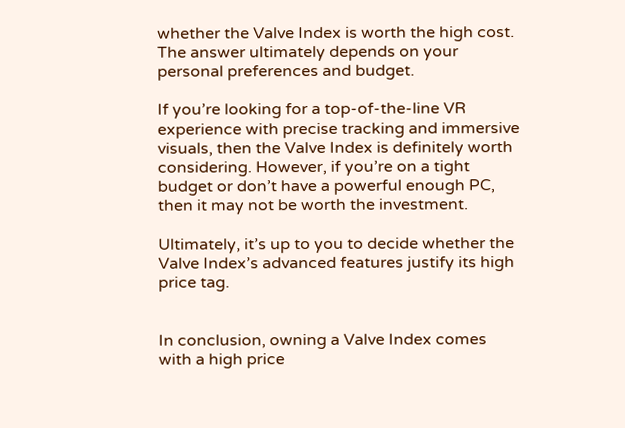whether the Valve Index is worth the high cost. The answer ultimately depends on your personal preferences and budget.

If you’re looking for a top-of-the-line VR experience with precise tracking and immersive visuals, then the Valve Index is definitely worth considering. However, if you’re on a tight budget or don’t have a powerful enough PC, then it may not be worth the investment.

Ultimately, it’s up to you to decide whether the Valve Index’s advanced features justify its high price tag.


In conclusion, owning a Valve Index comes with a high price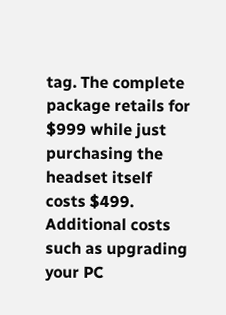tag. The complete package retails for $999 while just purchasing the headset itself costs $499. Additional costs such as upgrading your PC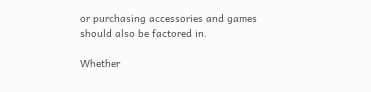or purchasing accessories and games should also be factored in.

Whether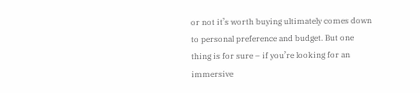or not it’s worth buying ultimately comes down to personal preference and budget. But one thing is for sure – if you’re looking for an immersive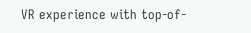VR experience with top-of-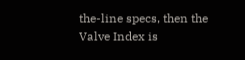the-line specs, then the Valve Index is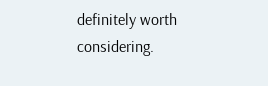definitely worth considering.